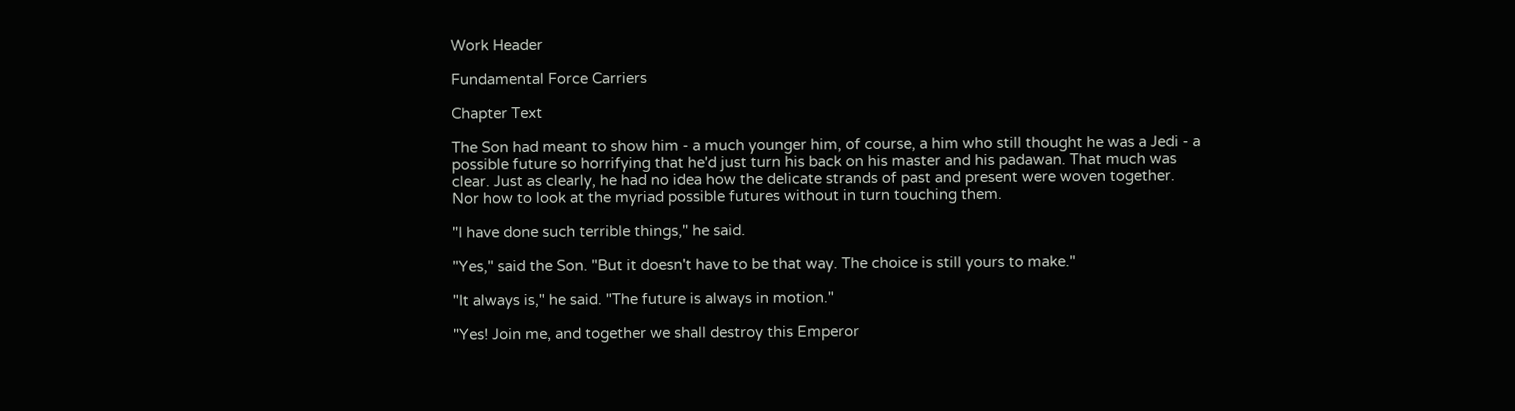Work Header

Fundamental Force Carriers

Chapter Text

The Son had meant to show him - a much younger him, of course, a him who still thought he was a Jedi - a possible future so horrifying that he'd just turn his back on his master and his padawan. That much was clear. Just as clearly, he had no idea how the delicate strands of past and present were woven together. Nor how to look at the myriad possible futures without in turn touching them.

"I have done such terrible things," he said.

"Yes," said the Son. "But it doesn't have to be that way. The choice is still yours to make."

"It always is," he said. "The future is always in motion."

"Yes! Join me, and together we shall destroy this Emperor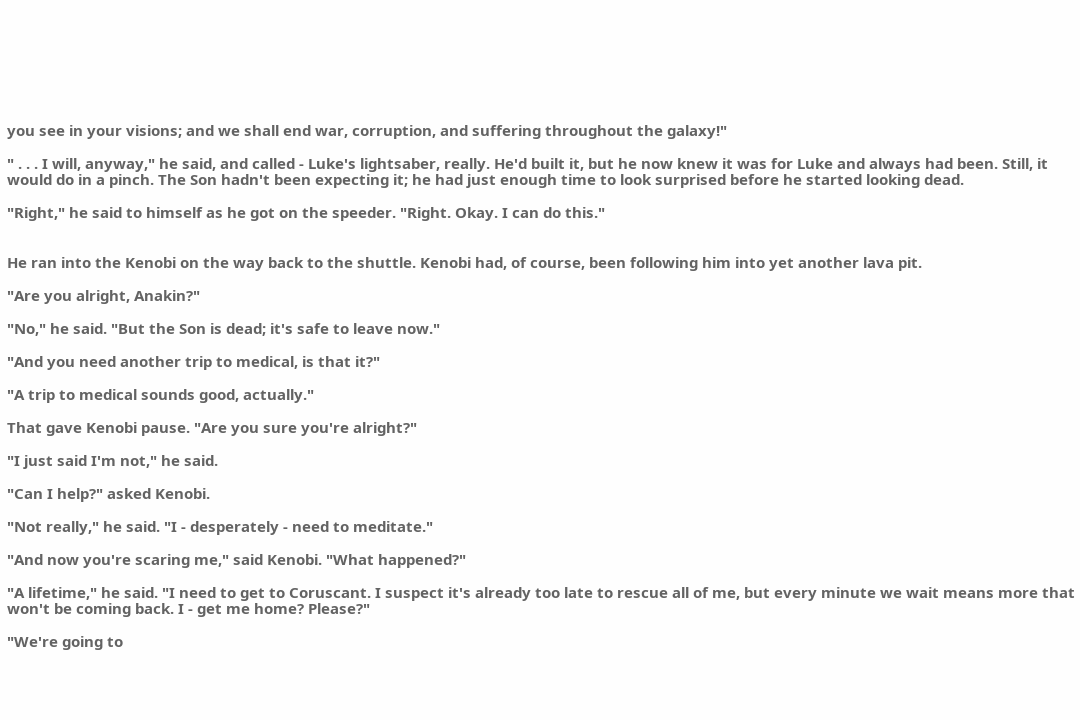you see in your visions; and we shall end war, corruption, and suffering throughout the galaxy!"

" . . . I will, anyway," he said, and called - Luke's lightsaber, really. He'd built it, but he now knew it was for Luke and always had been. Still, it would do in a pinch. The Son hadn't been expecting it; he had just enough time to look surprised before he started looking dead.

"Right," he said to himself as he got on the speeder. "Right. Okay. I can do this."


He ran into the Kenobi on the way back to the shuttle. Kenobi had, of course, been following him into yet another lava pit.

"Are you alright, Anakin?"

"No," he said. "But the Son is dead; it's safe to leave now."

"And you need another trip to medical, is that it?"

"A trip to medical sounds good, actually."

That gave Kenobi pause. "Are you sure you're alright?"

"I just said I'm not," he said.

"Can I help?" asked Kenobi.

"Not really," he said. "I - desperately - need to meditate."

"And now you're scaring me," said Kenobi. "What happened?"

"A lifetime," he said. "I need to get to Coruscant. I suspect it's already too late to rescue all of me, but every minute we wait means more that won't be coming back. I - get me home? Please?"

"We're going to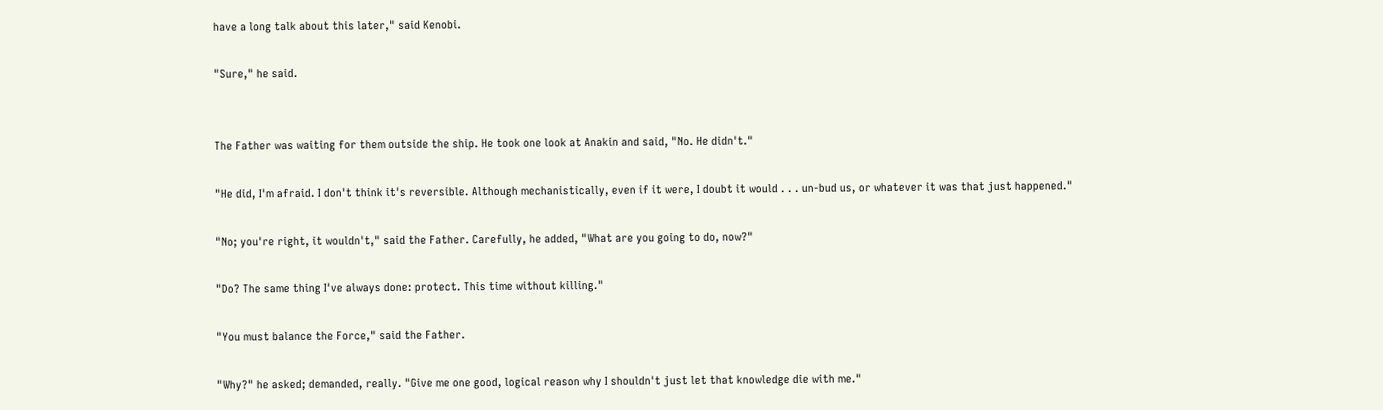have a long talk about this later," said Kenobi.

"Sure," he said.


The Father was waiting for them outside the ship. He took one look at Anakin and said, "No. He didn't."

"He did, I'm afraid. I don't think it's reversible. Although mechanistically, even if it were, I doubt it would . . . un-bud us, or whatever it was that just happened."

"No; you're right, it wouldn't," said the Father. Carefully, he added, "What are you going to do, now?"

"Do? The same thing I've always done: protect. This time without killing."

"You must balance the Force," said the Father.

"Why?" he asked; demanded, really. "Give me one good, logical reason why I shouldn't just let that knowledge die with me."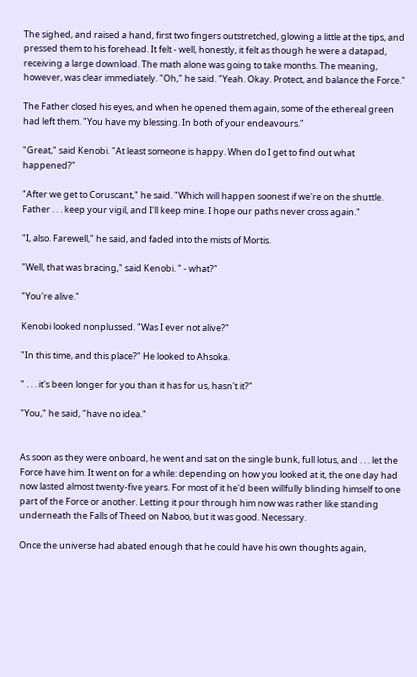The sighed, and raised a hand, first two fingers outstretched, glowing a little at the tips, and pressed them to his forehead. It felt - well, honestly, it felt as though he were a datapad, receiving a large download. The math alone was going to take months. The meaning, however, was clear immediately. "Oh," he said. "Yeah. Okay. Protect, and balance the Force."

The Father closed his eyes, and when he opened them again, some of the ethereal green had left them. "You have my blessing. In both of your endeavours."

"Great," said Kenobi. "At least someone is happy. When do I get to find out what happened?"

"After we get to Coruscant," he said. "Which will happen soonest if we're on the shuttle. Father . . . keep your vigil, and I'll keep mine. I hope our paths never cross again."

"I, also. Farewell," he said, and faded into the mists of Mortis.

"Well, that was bracing," said Kenobi. " - what?"

"You're alive."

Kenobi looked nonplussed. "Was I ever not alive?"

"In this time, and this place?" He looked to Ahsoka.

" . . . it's been longer for you than it has for us, hasn't it?"

"You," he said, "have no idea."


As soon as they were onboard, he went and sat on the single bunk, full lotus, and . . . let the Force have him. It went on for a while: depending on how you looked at it, the one day had now lasted almost twenty-five years. For most of it he'd been willfully blinding himself to one part of the Force or another. Letting it pour through him now was rather like standing underneath the Falls of Theed on Naboo, but it was good. Necessary.

Once the universe had abated enough that he could have his own thoughts again,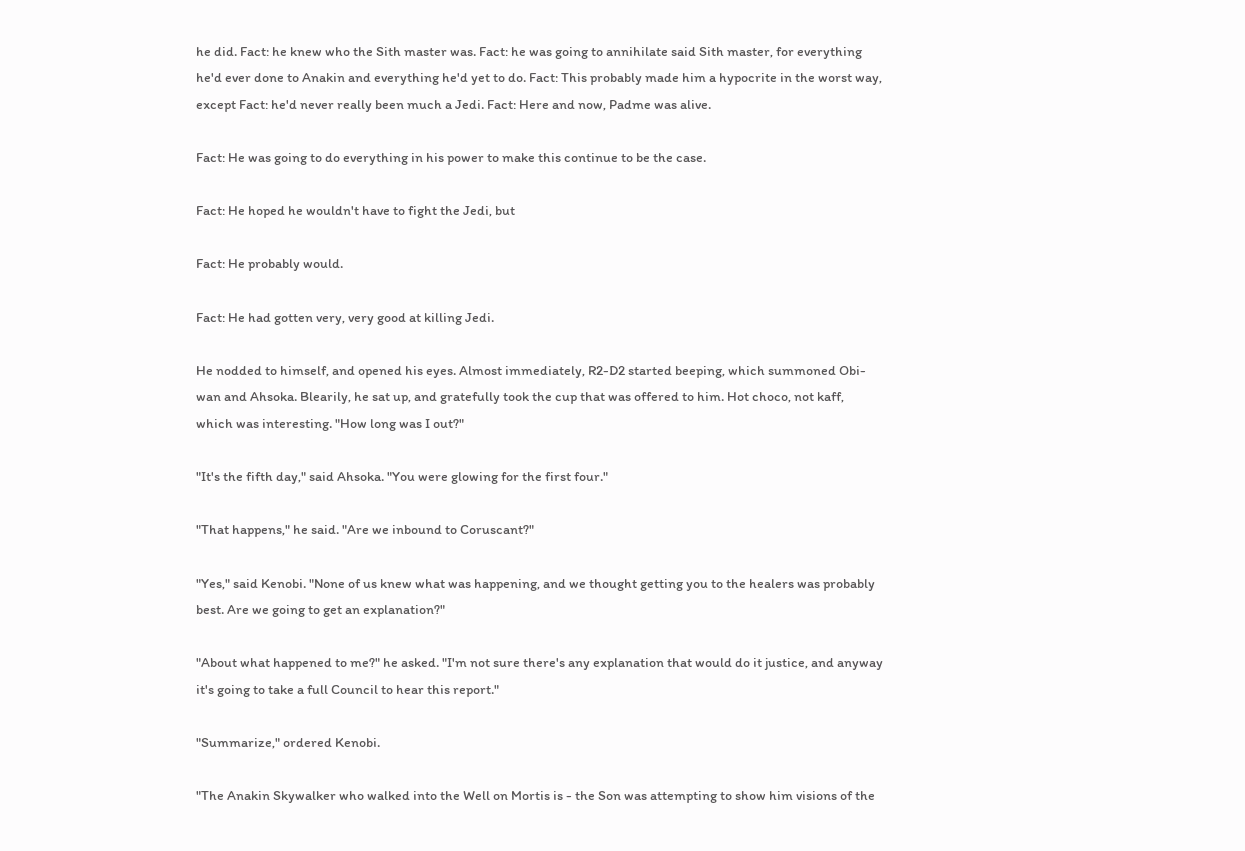he did. Fact: he knew who the Sith master was. Fact: he was going to annihilate said Sith master, for everything he'd ever done to Anakin and everything he'd yet to do. Fact: This probably made him a hypocrite in the worst way, except Fact: he'd never really been much a Jedi. Fact: Here and now, Padme was alive.

Fact: He was going to do everything in his power to make this continue to be the case.

Fact: He hoped he wouldn't have to fight the Jedi, but

Fact: He probably would.

Fact: He had gotten very, very good at killing Jedi.

He nodded to himself, and opened his eyes. Almost immediately, R2-D2 started beeping, which summoned Obi-wan and Ahsoka. Blearily, he sat up, and gratefully took the cup that was offered to him. Hot choco, not kaff, which was interesting. "How long was I out?"

"It's the fifth day," said Ahsoka. "You were glowing for the first four."

"That happens," he said. "Are we inbound to Coruscant?"

"Yes," said Kenobi. "None of us knew what was happening, and we thought getting you to the healers was probably best. Are we going to get an explanation?"

"About what happened to me?" he asked. "I'm not sure there's any explanation that would do it justice, and anyway it's going to take a full Council to hear this report."

"Summarize," ordered Kenobi.

"The Anakin Skywalker who walked into the Well on Mortis is - the Son was attempting to show him visions of the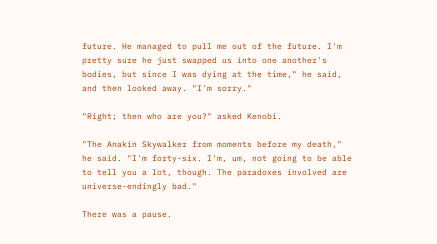future. He managed to pull me out of the future. I'm pretty sure he just swapped us into one another's bodies, but since I was dying at the time," he said, and then looked away. "I'm sorry."

"Right; then who are you?" asked Kenobi.

"The Anakin Skywalker from moments before my death," he said. "I'm forty-six. I'm, um, not going to be able to tell you a lot, though. The paradoxes involved are universe-endingly bad."

There was a pause.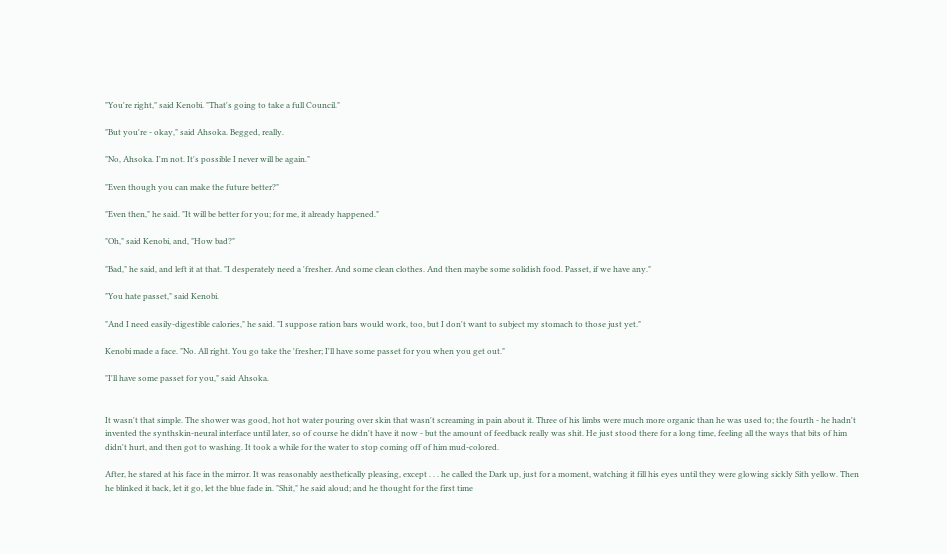"You're right," said Kenobi. "That's going to take a full Council."

"But you're - okay," said Ahsoka. Begged, really.

"No, Ahsoka. I'm not. It's possible I never will be again."

"Even though you can make the future better?"

"Even then," he said. "It will be better for you; for me, it already happened."

"Oh," said Kenobi, and, "How bad?"

"Bad," he said, and left it at that. "I desperately need a 'fresher. And some clean clothes. And then maybe some solidish food. Passet, if we have any."

"You hate passet," said Kenobi.

"And I need easily-digestible calories," he said. "I suppose ration bars would work, too, but I don't want to subject my stomach to those just yet."

Kenobi made a face. "No. All right. You go take the 'fresher; I'll have some passet for you when you get out."

"I'll have some passet for you," said Ahsoka.


It wasn't that simple. The shower was good, hot hot water pouring over skin that wasn't screaming in pain about it. Three of his limbs were much more organic than he was used to; the fourth - he hadn't invented the synthskin-neural interface until later, so of course he didn't have it now - but the amount of feedback really was shit. He just stood there for a long time, feeling all the ways that bits of him didn't hurt, and then got to washing. It took a while for the water to stop coming off of him mud-colored.

After, he stared at his face in the mirror. It was reasonably aesthetically pleasing, except . . . he called the Dark up, just for a moment, watching it fill his eyes until they were glowing sickly Sith yellow. Then he blinked it back, let it go, let the blue fade in. "Shit," he said aloud; and he thought for the first time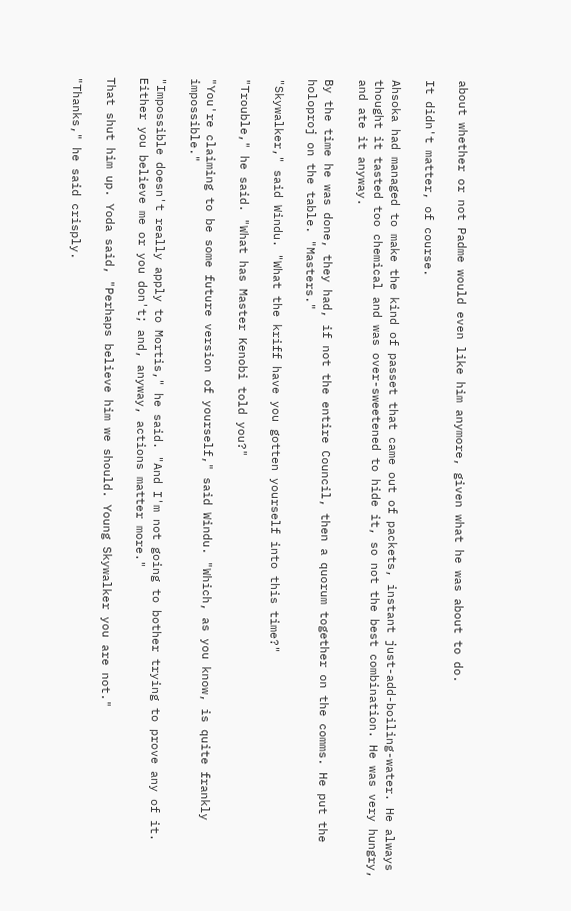about whether or not Padme would even like him anymore, given what he was about to do.

It didn't matter, of course.

Ahsoka had managed to make the kind of passet that came out of packets, instant just-add-boiling-water. He always thought it tasted too chemical and was over-sweetened to hide it, so not the best combination. He was very hungry, and ate it anyway.

By the time he was done, they had, if not the entire Council, then a quorum together on the comms. He put the holoproj on the table. "Masters."

"Skywalker," said Windu. "What the kriff have you gotten yourself into this time?"

"Trouble," he said. "What has Master Kenobi told you?"

"You're claiming to be some future version of yourself," said Windu. "Which, as you know, is quite frankly impossible."

"Impossible doesn't really apply to Mortis," he said. "And I'm not going to bother trying to prove any of it. Either you believe me or you don't; and, anyway, actions matter more."

That shut him up. Yoda said, "Perhaps believe him we should. Young Skywalker you are not."

"Thanks," he said crisply.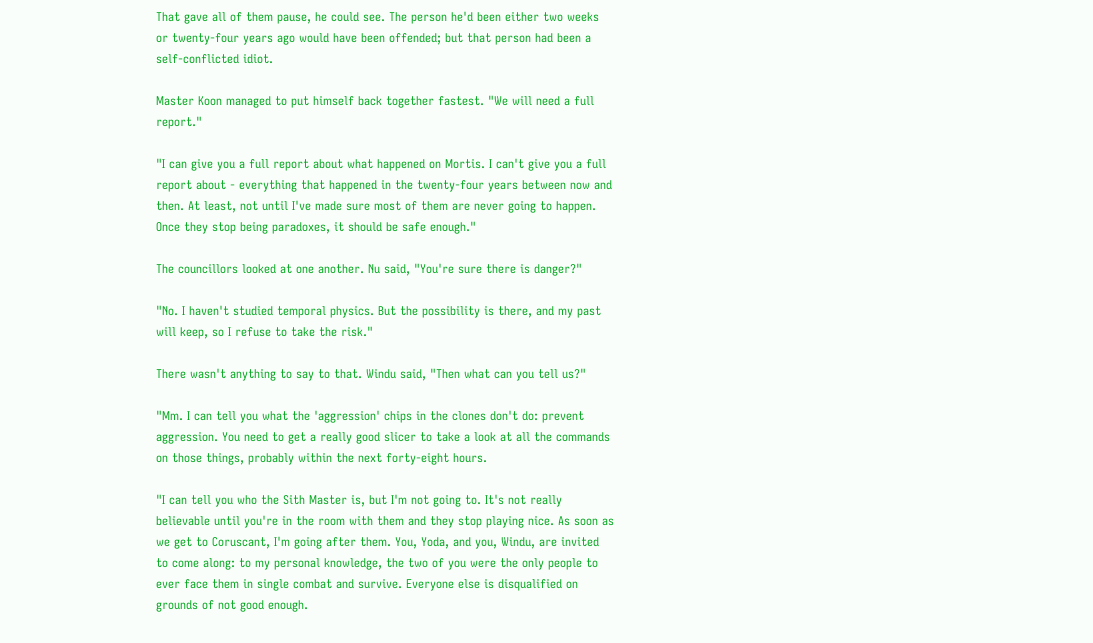That gave all of them pause, he could see. The person he'd been either two weeks or twenty-four years ago would have been offended; but that person had been a self-conflicted idiot.

Master Koon managed to put himself back together fastest. "We will need a full report."

"I can give you a full report about what happened on Mortis. I can't give you a full report about - everything that happened in the twenty-four years between now and then. At least, not until I've made sure most of them are never going to happen. Once they stop being paradoxes, it should be safe enough."

The councillors looked at one another. Nu said, "You're sure there is danger?"

"No. I haven't studied temporal physics. But the possibility is there, and my past will keep, so I refuse to take the risk."

There wasn't anything to say to that. Windu said, "Then what can you tell us?"

"Mm. I can tell you what the 'aggression' chips in the clones don't do: prevent aggression. You need to get a really good slicer to take a look at all the commands on those things, probably within the next forty-eight hours.

"I can tell you who the Sith Master is, but I'm not going to. It's not really believable until you're in the room with them and they stop playing nice. As soon as we get to Coruscant, I'm going after them. You, Yoda, and you, Windu, are invited to come along: to my personal knowledge, the two of you were the only people to ever face them in single combat and survive. Everyone else is disqualified on grounds of not good enough.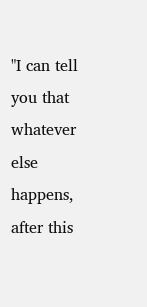"I can tell you that whatever else happens, after this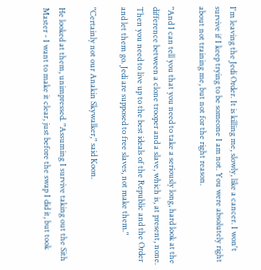I'm leaving the Jedi Order. It is killing me, slowly, like a cancer. I won't survive if I keep trying to be someone I am not. You were absolutely right about not training me, but not for the right reason.

"And I can tell you that you need to take a seriously long, hard look at the difference between a clone trooper and a slave, which is, at present, none. Then you need to live up to the best ideals of the Republic and the Order and let them go. Jedi are supposed to free slaves, not make them."

"Certainly not our Anakin Skywalker," said Koon.

He looked at them, unimpressed. "Assuming I survive taking out the Sith Master - I want to make it clear, just before the swap I did it, but took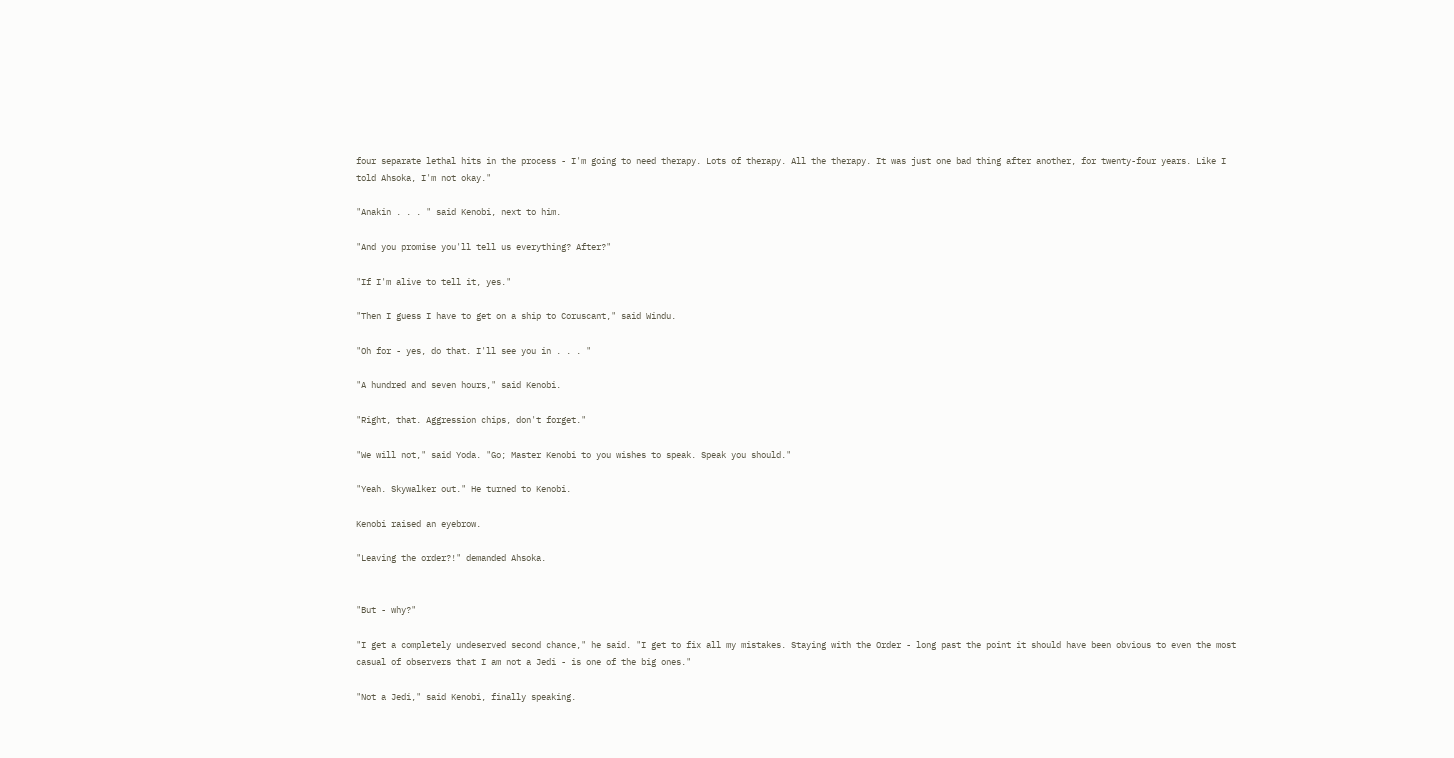four separate lethal hits in the process - I'm going to need therapy. Lots of therapy. All the therapy. It was just one bad thing after another, for twenty-four years. Like I told Ahsoka, I'm not okay."

"Anakin . . . " said Kenobi, next to him.

"And you promise you'll tell us everything? After?"

"If I'm alive to tell it, yes."

"Then I guess I have to get on a ship to Coruscant," said Windu.

"Oh for - yes, do that. I'll see you in . . . "

"A hundred and seven hours," said Kenobi.

"Right, that. Aggression chips, don't forget."

"We will not," said Yoda. "Go; Master Kenobi to you wishes to speak. Speak you should."

"Yeah. Skywalker out." He turned to Kenobi.

Kenobi raised an eyebrow.

"Leaving the order?!" demanded Ahsoka.


"But - why?"

"I get a completely undeserved second chance," he said. "I get to fix all my mistakes. Staying with the Order - long past the point it should have been obvious to even the most casual of observers that I am not a Jedi - is one of the big ones."

"Not a Jedi," said Kenobi, finally speaking.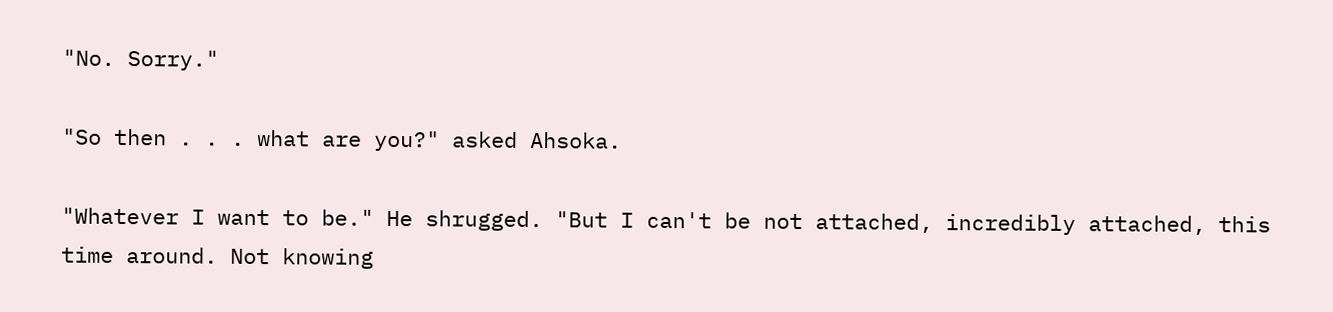"No. Sorry."

"So then . . . what are you?" asked Ahsoka.

"Whatever I want to be." He shrugged. "But I can't be not attached, incredibly attached, this time around. Not knowing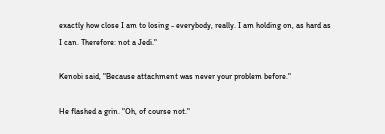exactly how close I am to losing - everybody, really. I am holding on, as hard as I can. Therefore: not a Jedi."

Kenobi said, "Because attachment was never your problem before."

He flashed a grin. "Oh, of course not."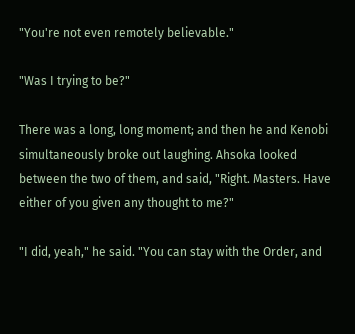"You're not even remotely believable."

"Was I trying to be?"

There was a long, long moment; and then he and Kenobi simultaneously broke out laughing. Ahsoka looked between the two of them, and said, "Right. Masters. Have either of you given any thought to me?"

"I did, yeah," he said. "You can stay with the Order, and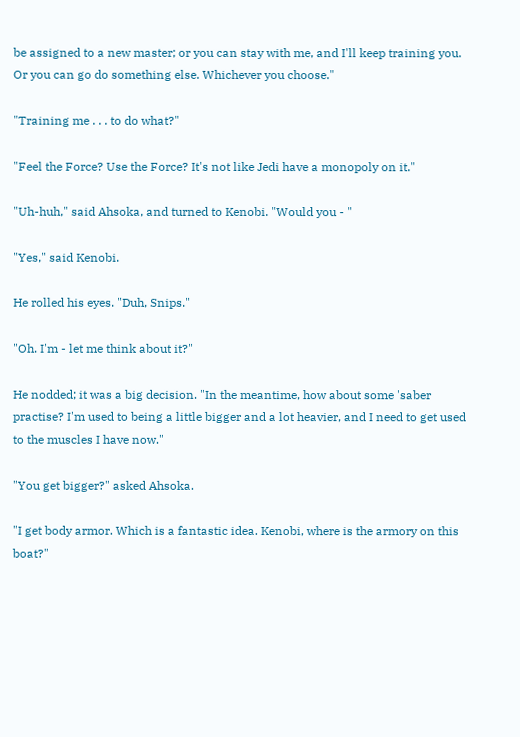be assigned to a new master; or you can stay with me, and I'll keep training you. Or you can go do something else. Whichever you choose."

"Training me . . . to do what?"

"Feel the Force? Use the Force? It's not like Jedi have a monopoly on it."

"Uh-huh," said Ahsoka, and turned to Kenobi. "Would you - "

"Yes," said Kenobi.

He rolled his eyes. "Duh, Snips."

"Oh. I'm - let me think about it?"

He nodded; it was a big decision. "In the meantime, how about some 'saber practise? I'm used to being a little bigger and a lot heavier, and I need to get used to the muscles I have now."

"You get bigger?" asked Ahsoka.

"I get body armor. Which is a fantastic idea. Kenobi, where is the armory on this boat?"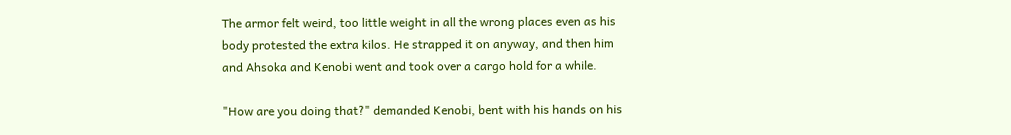The armor felt weird, too little weight in all the wrong places even as his body protested the extra kilos. He strapped it on anyway, and then him and Ahsoka and Kenobi went and took over a cargo hold for a while.

"How are you doing that?" demanded Kenobi, bent with his hands on his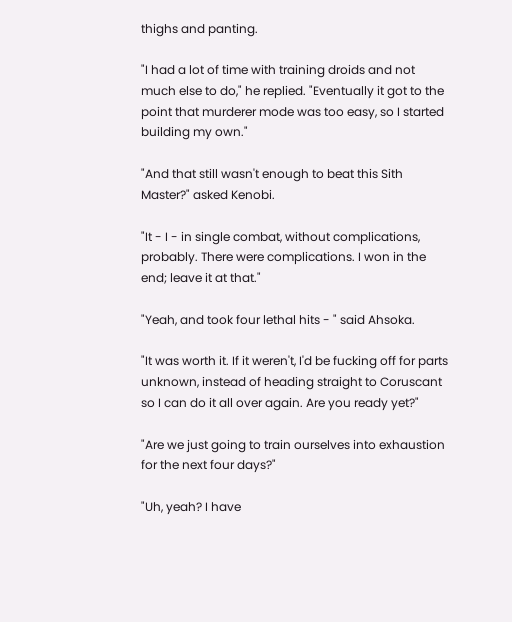thighs and panting.

"I had a lot of time with training droids and not much else to do," he replied. "Eventually it got to the point that murderer mode was too easy, so I started building my own."

"And that still wasn't enough to beat this Sith Master?" asked Kenobi.

"It - I - in single combat, without complications, probably. There were complications. I won in the end; leave it at that."

"Yeah, and took four lethal hits - " said Ahsoka.

"It was worth it. If it weren't, I'd be fucking off for parts unknown, instead of heading straight to Coruscant so I can do it all over again. Are you ready yet?"

"Are we just going to train ourselves into exhaustion for the next four days?"

"Uh, yeah? I have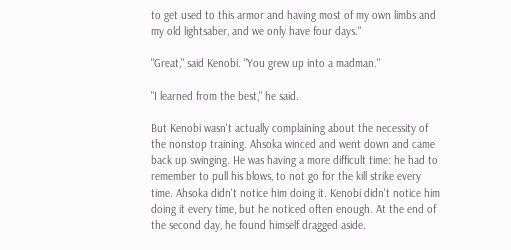to get used to this armor and having most of my own limbs and my old lightsaber, and we only have four days."

"Great," said Kenobi. "You grew up into a madman."

"I learned from the best," he said.

But Kenobi wasn't actually complaining about the necessity of the nonstop training. Ahsoka winced and went down and came back up swinging. He was having a more difficult time: he had to remember to pull his blows, to not go for the kill strike every time. Ahsoka didn't notice him doing it. Kenobi didn't notice him doing it every time, but he noticed often enough. At the end of the second day, he found himself dragged aside.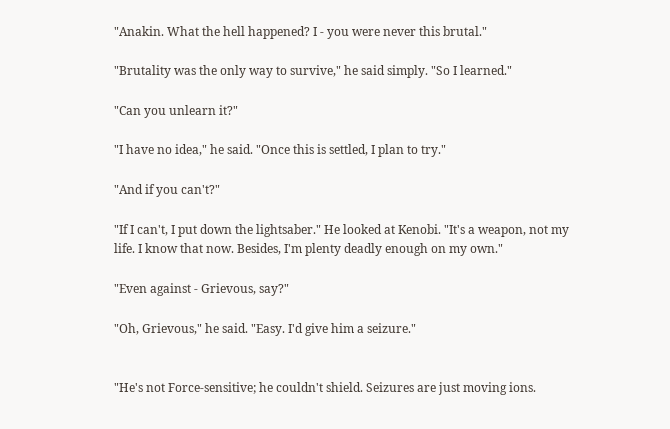"Anakin. What the hell happened? I - you were never this brutal."

"Brutality was the only way to survive," he said simply. "So I learned."

"Can you unlearn it?"

"I have no idea," he said. "Once this is settled, I plan to try."

"And if you can't?"

"If I can't, I put down the lightsaber." He looked at Kenobi. "It's a weapon, not my life. I know that now. Besides, I'm plenty deadly enough on my own."

"Even against - Grievous, say?"

"Oh, Grievous," he said. "Easy. I'd give him a seizure."


"He's not Force-sensitive; he couldn't shield. Seizures are just moving ions.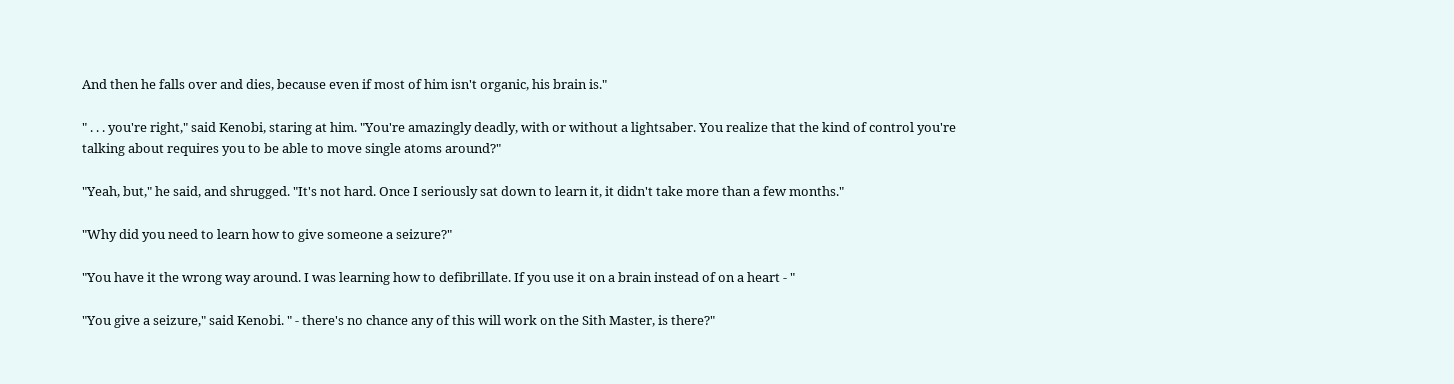And then he falls over and dies, because even if most of him isn't organic, his brain is."

" . . . you're right," said Kenobi, staring at him. "You're amazingly deadly, with or without a lightsaber. You realize that the kind of control you're talking about requires you to be able to move single atoms around?"

"Yeah, but," he said, and shrugged. "It's not hard. Once I seriously sat down to learn it, it didn't take more than a few months."

"Why did you need to learn how to give someone a seizure?"

"You have it the wrong way around. I was learning how to defibrillate. If you use it on a brain instead of on a heart - "

"You give a seizure," said Kenobi. " - there's no chance any of this will work on the Sith Master, is there?"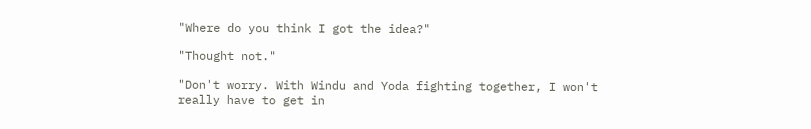"Where do you think I got the idea?"

"Thought not."

"Don't worry. With Windu and Yoda fighting together, I won't really have to get in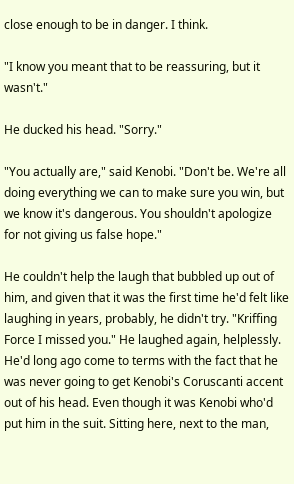close enough to be in danger. I think.

"I know you meant that to be reassuring, but it wasn't."

He ducked his head. "Sorry."

"You actually are," said Kenobi. "Don't be. We're all doing everything we can to make sure you win, but we know it's dangerous. You shouldn't apologize for not giving us false hope."

He couldn't help the laugh that bubbled up out of him, and given that it was the first time he'd felt like laughing in years, probably, he didn't try. "Kriffing Force I missed you." He laughed again, helplessly. He'd long ago come to terms with the fact that he was never going to get Kenobi's Coruscanti accent out of his head. Even though it was Kenobi who'd put him in the suit. Sitting here, next to the man,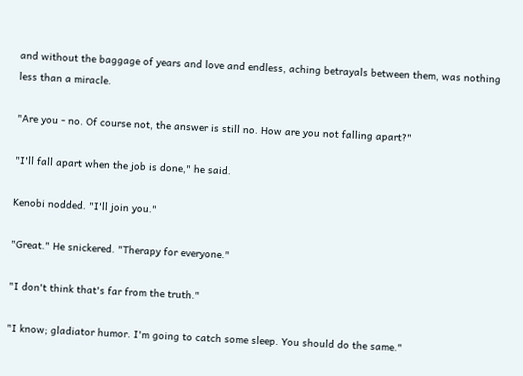and without the baggage of years and love and endless, aching betrayals between them, was nothing less than a miracle.

"Are you - no. Of course not, the answer is still no. How are you not falling apart?"

"I'll fall apart when the job is done," he said.

Kenobi nodded. "I'll join you."

"Great." He snickered. "Therapy for everyone."

"I don't think that's far from the truth."

"I know; gladiator humor. I'm going to catch some sleep. You should do the same."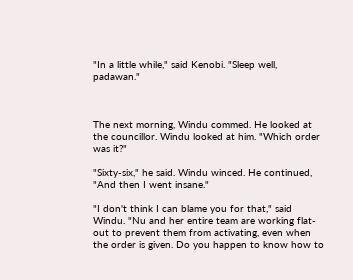"In a little while," said Kenobi. "Sleep well, padawan."



The next morning, Windu commed. He looked at the councillor. Windu looked at him. "Which order was it?"

"Sixty-six," he said. Windu winced. He continued, "And then I went insane."

"I don't think I can blame you for that," said Windu. "Nu and her entire team are working flat-out to prevent them from activating, even when the order is given. Do you happen to know how to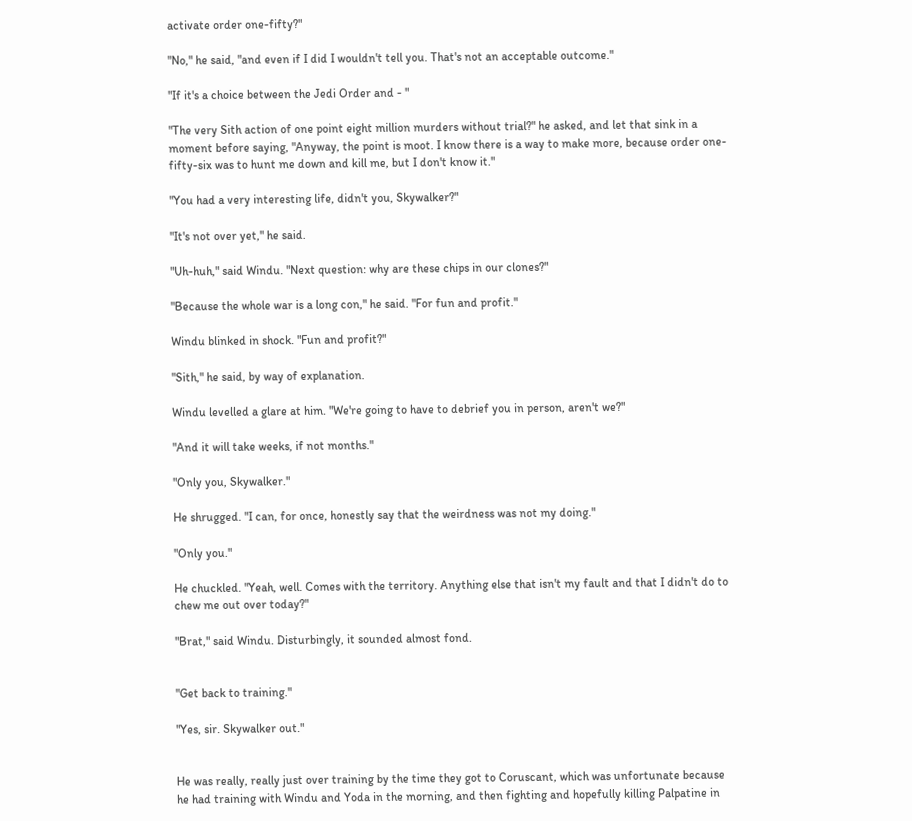activate order one-fifty?"

"No," he said, "and even if I did I wouldn't tell you. That's not an acceptable outcome."

"If it's a choice between the Jedi Order and - "

"The very Sith action of one point eight million murders without trial?" he asked, and let that sink in a moment before saying, "Anyway, the point is moot. I know there is a way to make more, because order one-fifty-six was to hunt me down and kill me, but I don't know it."

"You had a very interesting life, didn't you, Skywalker?"

"It's not over yet," he said.

"Uh-huh," said Windu. "Next question: why are these chips in our clones?"

"Because the whole war is a long con," he said. "For fun and profit."

Windu blinked in shock. "Fun and profit?"

"Sith," he said, by way of explanation.

Windu levelled a glare at him. "We're going to have to debrief you in person, aren't we?"

"And it will take weeks, if not months."

"Only you, Skywalker."

He shrugged. "I can, for once, honestly say that the weirdness was not my doing."

"Only you."

He chuckled. "Yeah, well. Comes with the territory. Anything else that isn't my fault and that I didn't do to chew me out over today?"

"Brat," said Windu. Disturbingly, it sounded almost fond.


"Get back to training."

"Yes, sir. Skywalker out."


He was really, really just over training by the time they got to Coruscant, which was unfortunate because he had training with Windu and Yoda in the morning, and then fighting and hopefully killing Palpatine in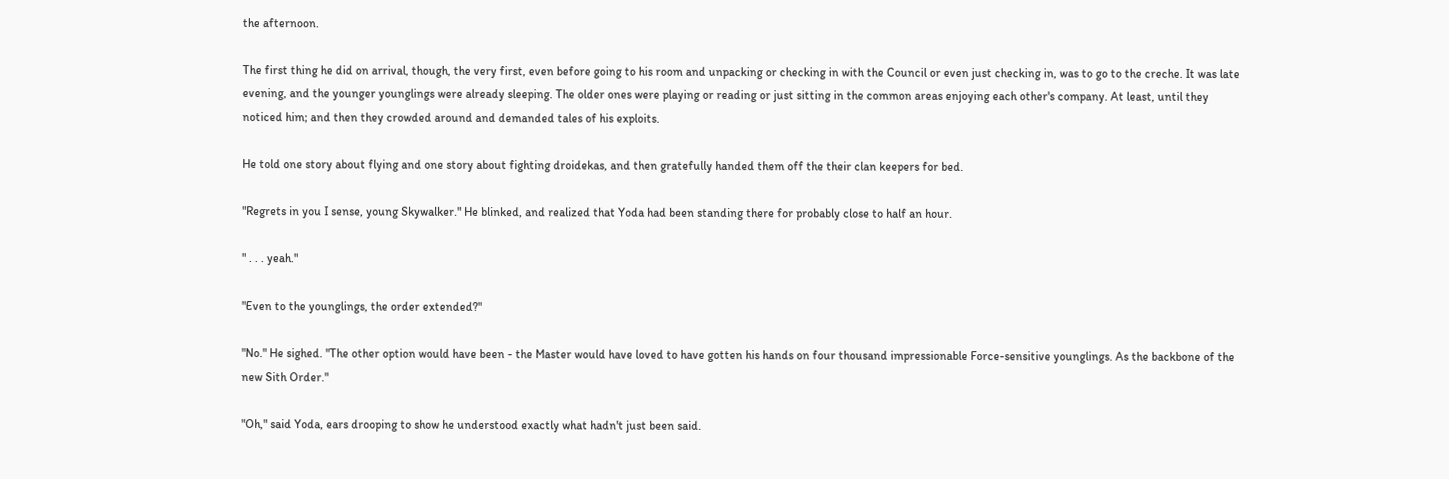the afternoon.

The first thing he did on arrival, though, the very first, even before going to his room and unpacking or checking in with the Council or even just checking in, was to go to the creche. It was late evening, and the younger younglings were already sleeping. The older ones were playing or reading or just sitting in the common areas enjoying each other's company. At least, until they noticed him; and then they crowded around and demanded tales of his exploits.

He told one story about flying and one story about fighting droidekas, and then gratefully handed them off the their clan keepers for bed.

"Regrets in you I sense, young Skywalker." He blinked, and realized that Yoda had been standing there for probably close to half an hour.

" . . . yeah."

"Even to the younglings, the order extended?"

"No." He sighed. "The other option would have been - the Master would have loved to have gotten his hands on four thousand impressionable Force-sensitive younglings. As the backbone of the new Sith Order."

"Oh," said Yoda, ears drooping to show he understood exactly what hadn't just been said.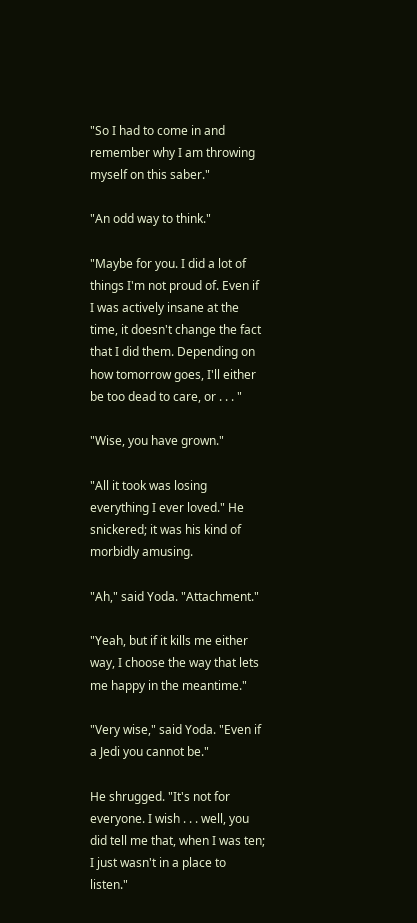"So I had to come in and remember why I am throwing myself on this saber."

"An odd way to think."

"Maybe for you. I did a lot of things I'm not proud of. Even if I was actively insane at the time, it doesn't change the fact that I did them. Depending on how tomorrow goes, I'll either be too dead to care, or . . . "

"Wise, you have grown."

"All it took was losing everything I ever loved." He snickered; it was his kind of morbidly amusing.

"Ah," said Yoda. "Attachment."

"Yeah, but if it kills me either way, I choose the way that lets me happy in the meantime."

"Very wise," said Yoda. "Even if a Jedi you cannot be."

He shrugged. "It's not for everyone. I wish . . . well, you did tell me that, when I was ten; I just wasn't in a place to listen."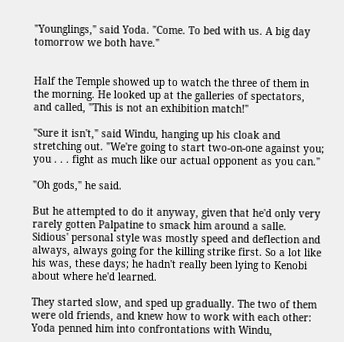"Younglings," said Yoda. "Come. To bed with us. A big day tomorrow we both have."


Half the Temple showed up to watch the three of them in the morning. He looked up at the galleries of spectators, and called, "This is not an exhibition match!"

"Sure it isn't," said Windu, hanging up his cloak and stretching out. "We're going to start two-on-one against you; you . . . fight as much like our actual opponent as you can."

"Oh gods," he said.

But he attempted to do it anyway, given that he'd only very rarely gotten Palpatine to smack him around a salle. Sidious' personal style was mostly speed and deflection and always, always going for the killing strike first. So a lot like his was, these days; he hadn't really been lying to Kenobi about where he'd learned.

They started slow, and sped up gradually. The two of them were old friends, and knew how to work with each other: Yoda penned him into confrontations with Windu,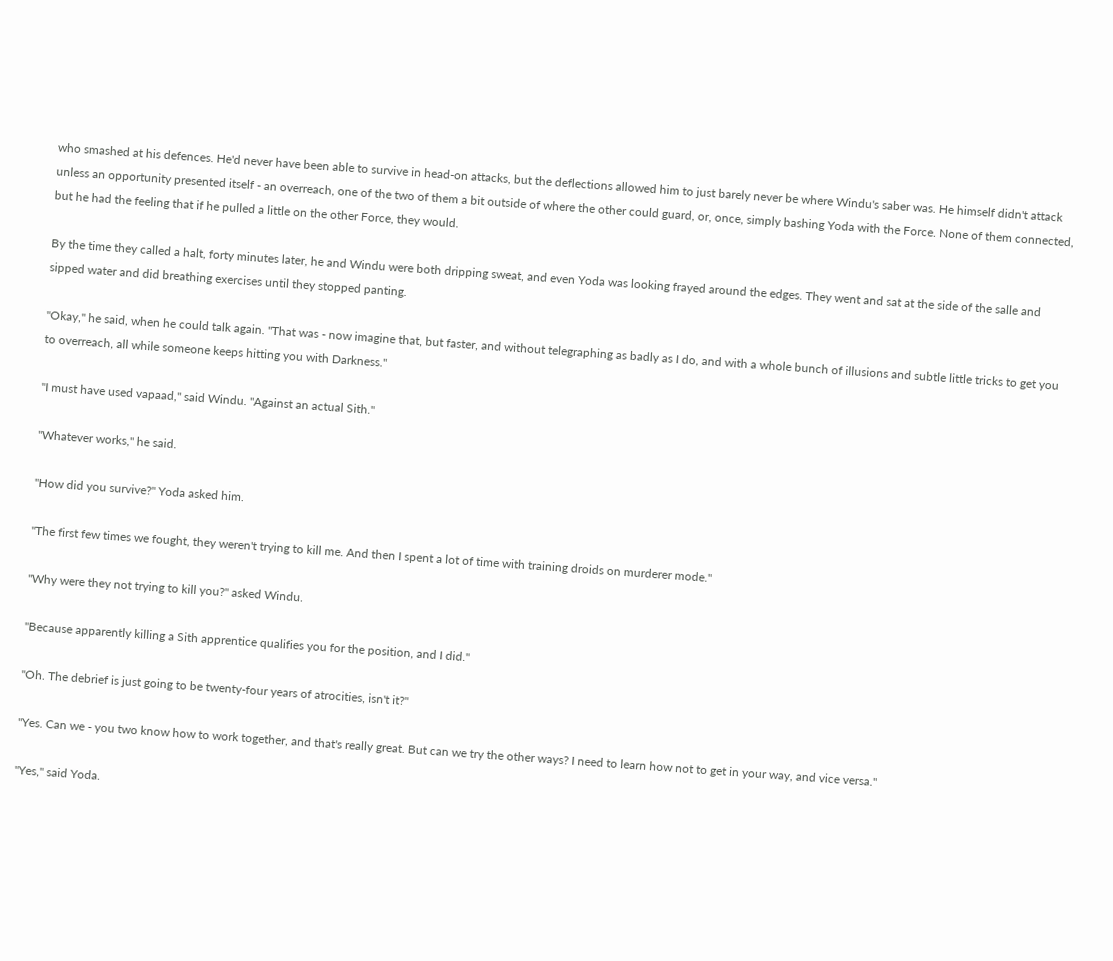who smashed at his defences. He'd never have been able to survive in head-on attacks, but the deflections allowed him to just barely never be where Windu's saber was. He himself didn't attack unless an opportunity presented itself - an overreach, one of the two of them a bit outside of where the other could guard, or, once, simply bashing Yoda with the Force. None of them connected, but he had the feeling that if he pulled a little on the other Force, they would.

By the time they called a halt, forty minutes later, he and Windu were both dripping sweat, and even Yoda was looking frayed around the edges. They went and sat at the side of the salle and sipped water and did breathing exercises until they stopped panting.

"Okay," he said, when he could talk again. "That was - now imagine that, but faster, and without telegraphing as badly as I do, and with a whole bunch of illusions and subtle little tricks to get you to overreach, all while someone keeps hitting you with Darkness."

"I must have used vapaad," said Windu. "Against an actual Sith."

"Whatever works," he said.

"How did you survive?" Yoda asked him.

"The first few times we fought, they weren't trying to kill me. And then I spent a lot of time with training droids on murderer mode."

"Why were they not trying to kill you?" asked Windu.

"Because apparently killing a Sith apprentice qualifies you for the position, and I did."

"Oh. The debrief is just going to be twenty-four years of atrocities, isn't it?"

"Yes. Can we - you two know how to work together, and that's really great. But can we try the other ways? I need to learn how not to get in your way, and vice versa."

"Yes," said Yoda.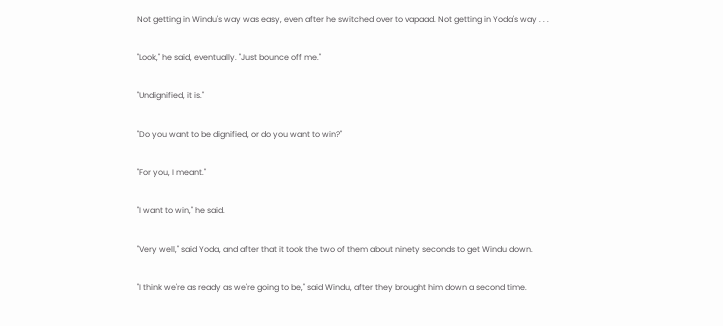Not getting in Windu's way was easy, even after he switched over to vapaad. Not getting in Yoda's way . . .

"Look," he said, eventually. "Just bounce off me."

"Undignified, it is."

"Do you want to be dignified, or do you want to win?"

"For you, I meant."

"I want to win," he said.

"Very well," said Yoda, and after that it took the two of them about ninety seconds to get Windu down.

"I think we're as ready as we're going to be," said Windu, after they brought him down a second time.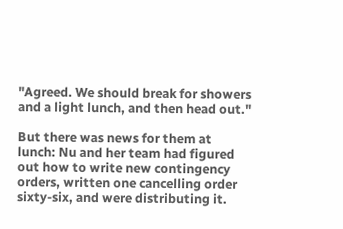"Agreed. We should break for showers and a light lunch, and then head out."

But there was news for them at lunch: Nu and her team had figured out how to write new contingency orders, written one cancelling order sixty-six, and were distributing it.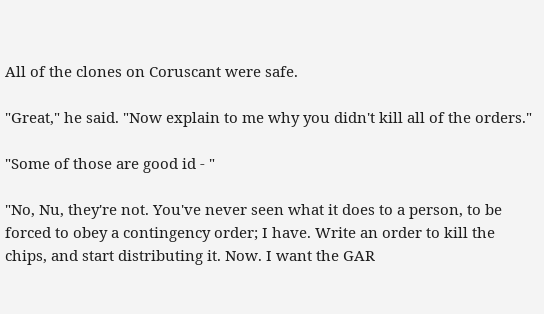All of the clones on Coruscant were safe.

"Great," he said. "Now explain to me why you didn't kill all of the orders."

"Some of those are good id - "

"No, Nu, they're not. You've never seen what it does to a person, to be forced to obey a contingency order; I have. Write an order to kill the chips, and start distributing it. Now. I want the GAR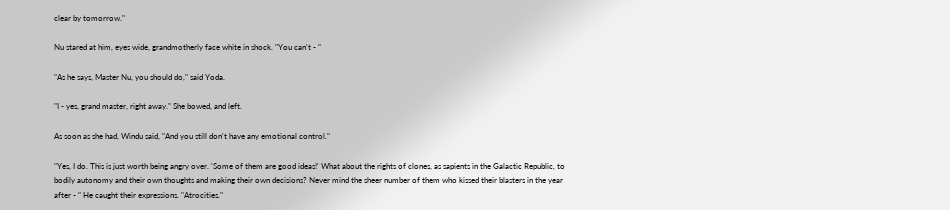clear by tomorrow."

Nu stared at him, eyes wide, grandmotherly face white in shock. "You can't - "

"As he says, Master Nu, you should do," said Yoda.

"I - yes, grand master, right away." She bowed, and left.

As soon as she had, Windu said, "And you still don't have any emotional control."

"Yes, I do. This is just worth being angry over. 'Some of them are good ideas!' What about the rights of clones, as sapients in the Galactic Republic, to bodily autonomy and their own thoughts and making their own decisions? Never mind the sheer number of them who kissed their blasters in the year after - " He caught their expressions. "Atrocities."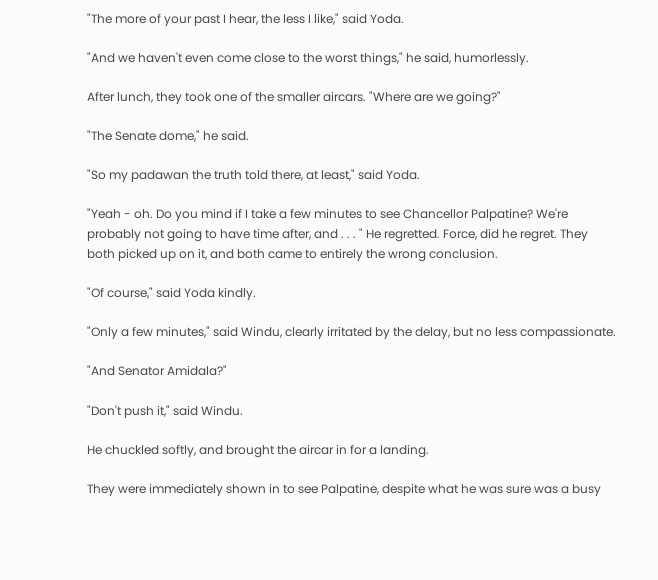"The more of your past I hear, the less I like," said Yoda.

"And we haven't even come close to the worst things," he said, humorlessly.

After lunch, they took one of the smaller aircars. "Where are we going?"

"The Senate dome," he said.

"So my padawan the truth told there, at least," said Yoda.

"Yeah - oh. Do you mind if I take a few minutes to see Chancellor Palpatine? We're probably not going to have time after, and . . . " He regretted. Force, did he regret. They both picked up on it, and both came to entirely the wrong conclusion.

"Of course," said Yoda kindly.

"Only a few minutes," said Windu, clearly irritated by the delay, but no less compassionate.

"And Senator Amidala?"

"Don't push it," said Windu.

He chuckled softly, and brought the aircar in for a landing.

They were immediately shown in to see Palpatine, despite what he was sure was a busy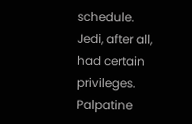schedule. Jedi, after all, had certain privileges. Palpatine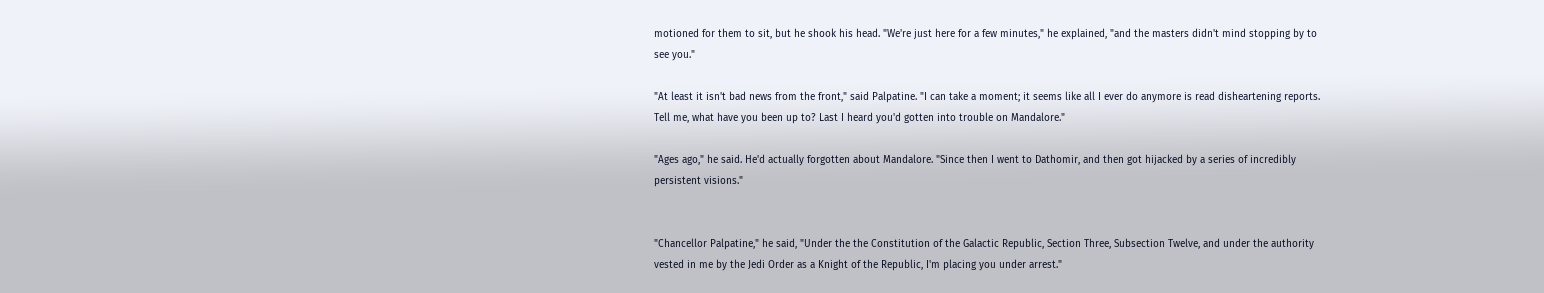motioned for them to sit, but he shook his head. "We're just here for a few minutes," he explained, "and the masters didn't mind stopping by to see you."

"At least it isn't bad news from the front," said Palpatine. "I can take a moment; it seems like all I ever do anymore is read disheartening reports. Tell me, what have you been up to? Last I heard you'd gotten into trouble on Mandalore."

"Ages ago," he said. He'd actually forgotten about Mandalore. "Since then I went to Dathomir, and then got hijacked by a series of incredibly persistent visions."


"Chancellor Palpatine," he said, "Under the the Constitution of the Galactic Republic, Section Three, Subsection Twelve, and under the authority vested in me by the Jedi Order as a Knight of the Republic, I'm placing you under arrest."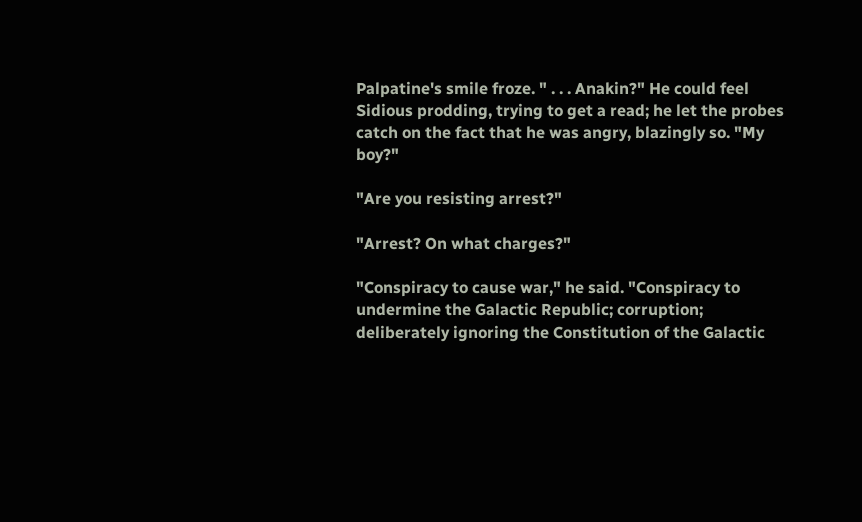Palpatine's smile froze. " . . . Anakin?" He could feel Sidious prodding, trying to get a read; he let the probes catch on the fact that he was angry, blazingly so. "My boy?"

"Are you resisting arrest?"

"Arrest? On what charges?"

"Conspiracy to cause war," he said. "Conspiracy to undermine the Galactic Republic; corruption; deliberately ignoring the Constitution of the Galactic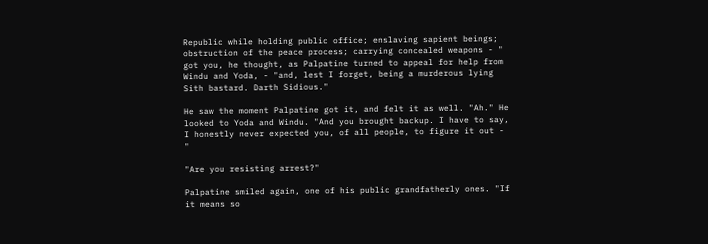Republic while holding public office; enslaving sapient beings; obstruction of the peace process; carrying concealed weapons - " got you, he thought, as Palpatine turned to appeal for help from Windu and Yoda, - "and, lest I forget, being a murderous lying Sith bastard. Darth Sidious."

He saw the moment Palpatine got it, and felt it as well. "Ah." He looked to Yoda and Windu. "And you brought backup. I have to say, I honestly never expected you, of all people, to figure it out - "

"Are you resisting arrest?"

Palpatine smiled again, one of his public grandfatherly ones. "If it means so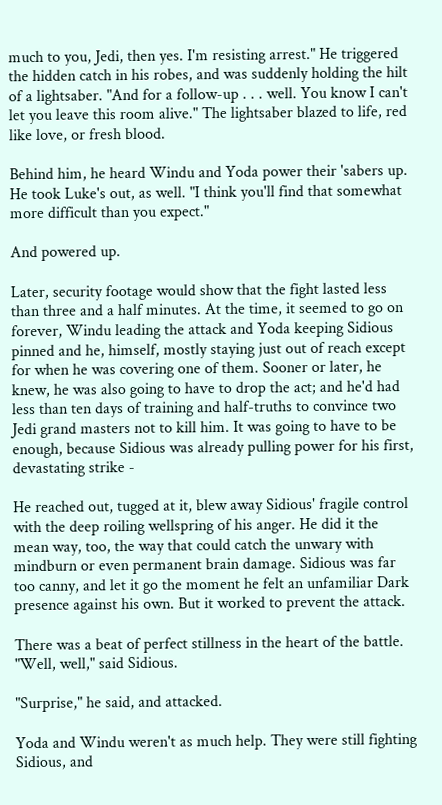much to you, Jedi, then yes. I'm resisting arrest." He triggered the hidden catch in his robes, and was suddenly holding the hilt of a lightsaber. "And for a follow-up . . . well. You know I can't let you leave this room alive." The lightsaber blazed to life, red like love, or fresh blood.

Behind him, he heard Windu and Yoda power their 'sabers up. He took Luke's out, as well. "I think you'll find that somewhat more difficult than you expect."

And powered up.

Later, security footage would show that the fight lasted less than three and a half minutes. At the time, it seemed to go on forever, Windu leading the attack and Yoda keeping Sidious pinned and he, himself, mostly staying just out of reach except for when he was covering one of them. Sooner or later, he knew, he was also going to have to drop the act; and he'd had less than ten days of training and half-truths to convince two Jedi grand masters not to kill him. It was going to have to be enough, because Sidious was already pulling power for his first, devastating strike -

He reached out, tugged at it, blew away Sidious' fragile control with the deep roiling wellspring of his anger. He did it the mean way, too, the way that could catch the unwary with mindburn or even permanent brain damage. Sidious was far too canny, and let it go the moment he felt an unfamiliar Dark presence against his own. But it worked to prevent the attack.

There was a beat of perfect stillness in the heart of the battle. "Well, well," said Sidious.

"Surprise," he said, and attacked.

Yoda and Windu weren't as much help. They were still fighting Sidious, and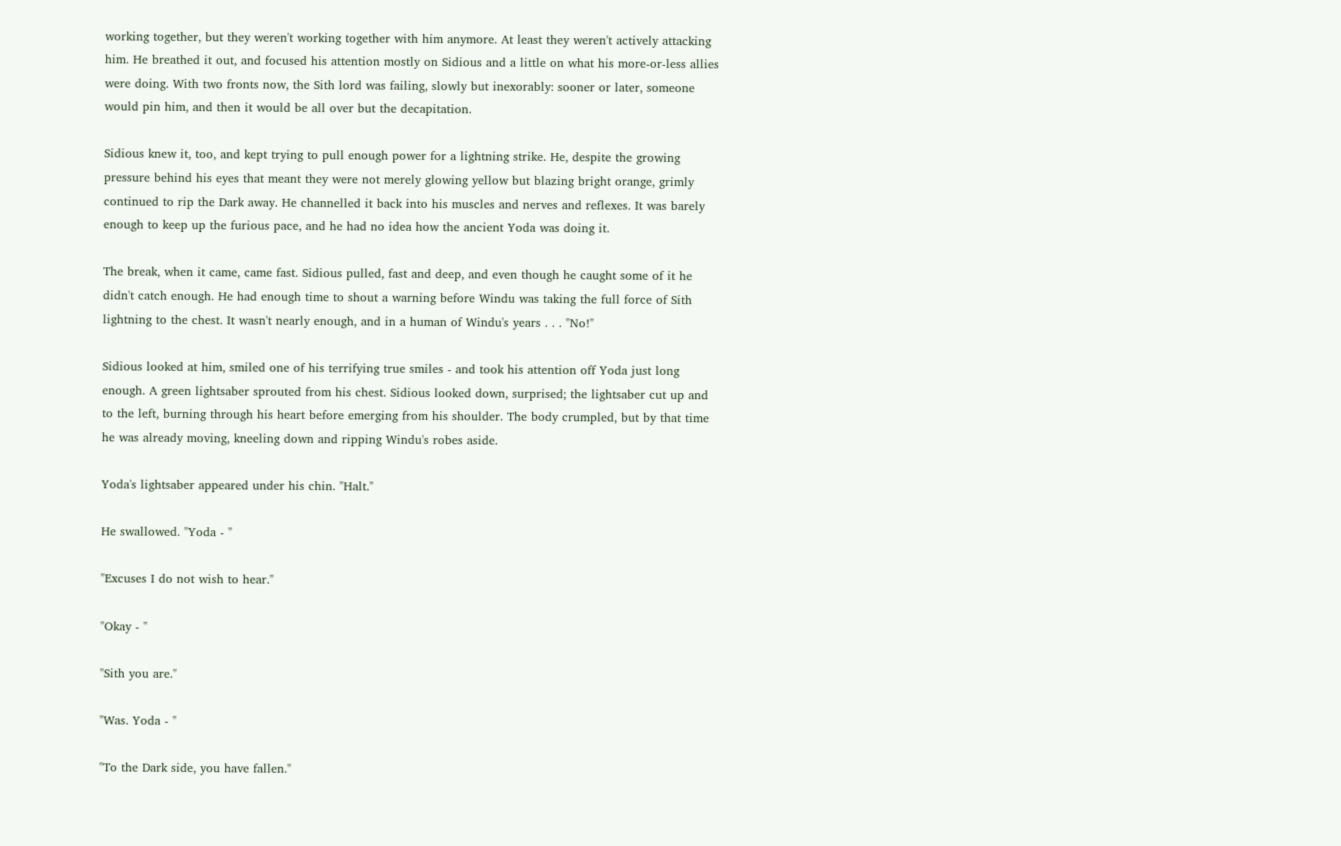working together, but they weren't working together with him anymore. At least they weren't actively attacking him. He breathed it out, and focused his attention mostly on Sidious and a little on what his more-or-less allies were doing. With two fronts now, the Sith lord was failing, slowly but inexorably: sooner or later, someone would pin him, and then it would be all over but the decapitation.

Sidious knew it, too, and kept trying to pull enough power for a lightning strike. He, despite the growing pressure behind his eyes that meant they were not merely glowing yellow but blazing bright orange, grimly continued to rip the Dark away. He channelled it back into his muscles and nerves and reflexes. It was barely enough to keep up the furious pace, and he had no idea how the ancient Yoda was doing it.

The break, when it came, came fast. Sidious pulled, fast and deep, and even though he caught some of it he didn't catch enough. He had enough time to shout a warning before Windu was taking the full force of Sith lightning to the chest. It wasn't nearly enough, and in a human of Windu's years . . . "No!"

Sidious looked at him, smiled one of his terrifying true smiles - and took his attention off Yoda just long enough. A green lightsaber sprouted from his chest. Sidious looked down, surprised; the lightsaber cut up and to the left, burning through his heart before emerging from his shoulder. The body crumpled, but by that time he was already moving, kneeling down and ripping Windu's robes aside.

Yoda's lightsaber appeared under his chin. "Halt."

He swallowed. "Yoda - "

"Excuses I do not wish to hear."

"Okay - "

"Sith you are."

"Was. Yoda - "

"To the Dark side, you have fallen."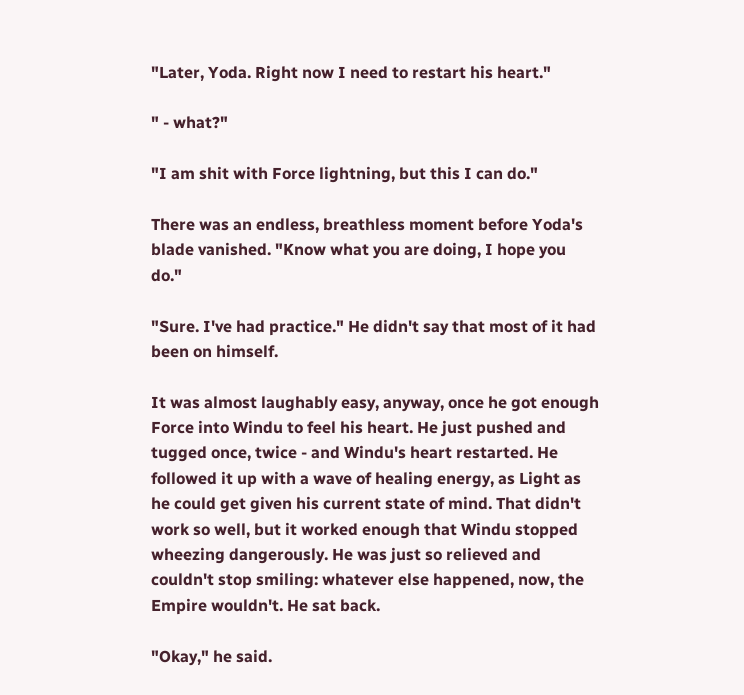"Later, Yoda. Right now I need to restart his heart."

" - what?"

"I am shit with Force lightning, but this I can do."

There was an endless, breathless moment before Yoda's blade vanished. "Know what you are doing, I hope you do."

"Sure. I've had practice." He didn't say that most of it had been on himself.

It was almost laughably easy, anyway, once he got enough Force into Windu to feel his heart. He just pushed and tugged once, twice - and Windu's heart restarted. He followed it up with a wave of healing energy, as Light as he could get given his current state of mind. That didn't work so well, but it worked enough that Windu stopped wheezing dangerously. He was just so relieved and couldn't stop smiling: whatever else happened, now, the Empire wouldn't. He sat back.

"Okay," he said.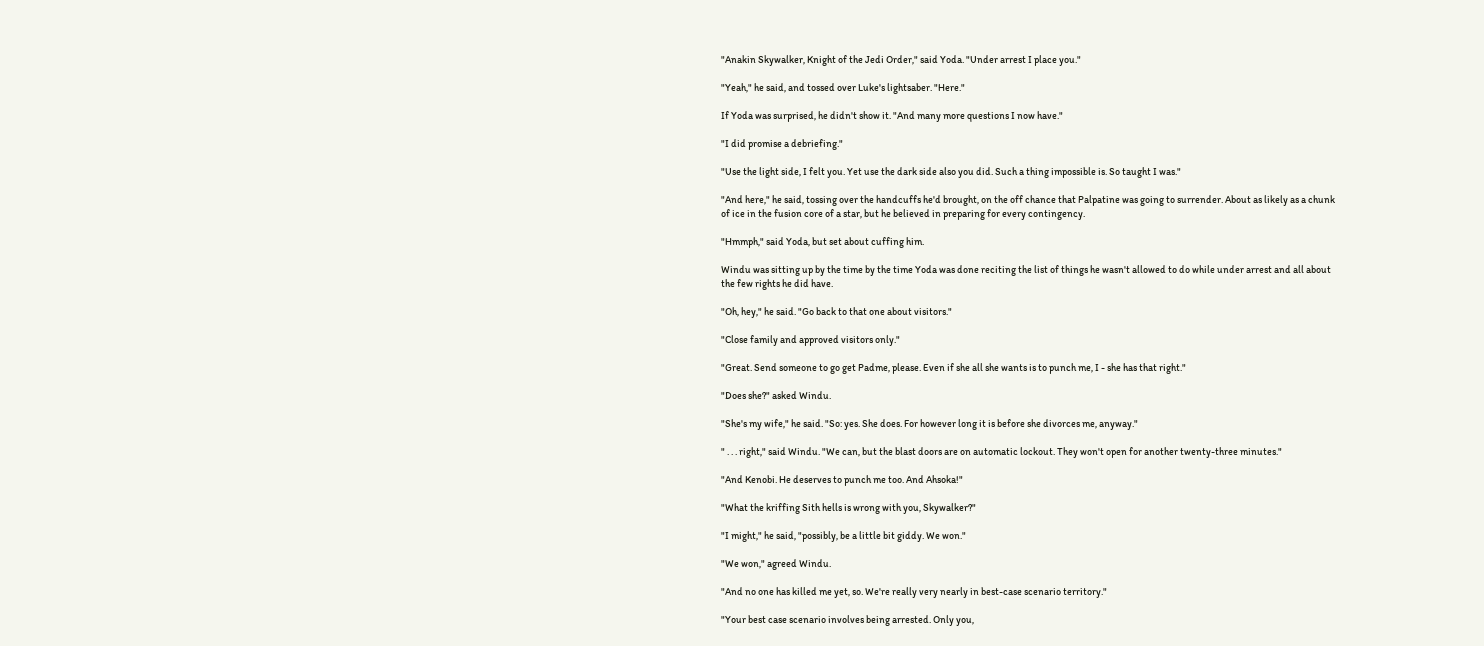"Anakin Skywalker, Knight of the Jedi Order," said Yoda. "Under arrest I place you."

"Yeah," he said, and tossed over Luke's lightsaber. "Here."

If Yoda was surprised, he didn't show it. "And many more questions I now have."

"I did promise a debriefing."

"Use the light side, I felt you. Yet use the dark side also you did. Such a thing impossible is. So taught I was."

"And here," he said, tossing over the handcuffs he'd brought, on the off chance that Palpatine was going to surrender. About as likely as a chunk of ice in the fusion core of a star, but he believed in preparing for every contingency.

"Hmmph," said Yoda, but set about cuffing him.

Windu was sitting up by the time by the time Yoda was done reciting the list of things he wasn't allowed to do while under arrest and all about the few rights he did have.

"Oh, hey," he said. "Go back to that one about visitors."

"Close family and approved visitors only."

"Great. Send someone to go get Padme, please. Even if she all she wants is to punch me, I - she has that right."

"Does she?" asked Windu.

"She's my wife," he said. "So: yes. She does. For however long it is before she divorces me, anyway."

" . . . right," said Windu. "We can, but the blast doors are on automatic lockout. They won't open for another twenty-three minutes."

"And Kenobi. He deserves to punch me too. And Ahsoka!"

"What the kriffing Sith hells is wrong with you, Skywalker?"

"I might," he said, "possibly, be a little bit giddy. We won."

"We won," agreed Windu.

"And no one has killed me yet, so. We're really very nearly in best-case scenario territory."

"Your best case scenario involves being arrested. Only you,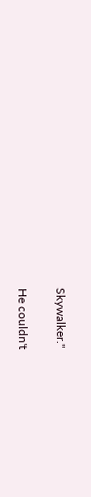Skywalker."

He couldn't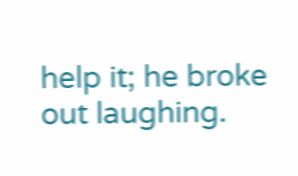help it; he broke out laughing.